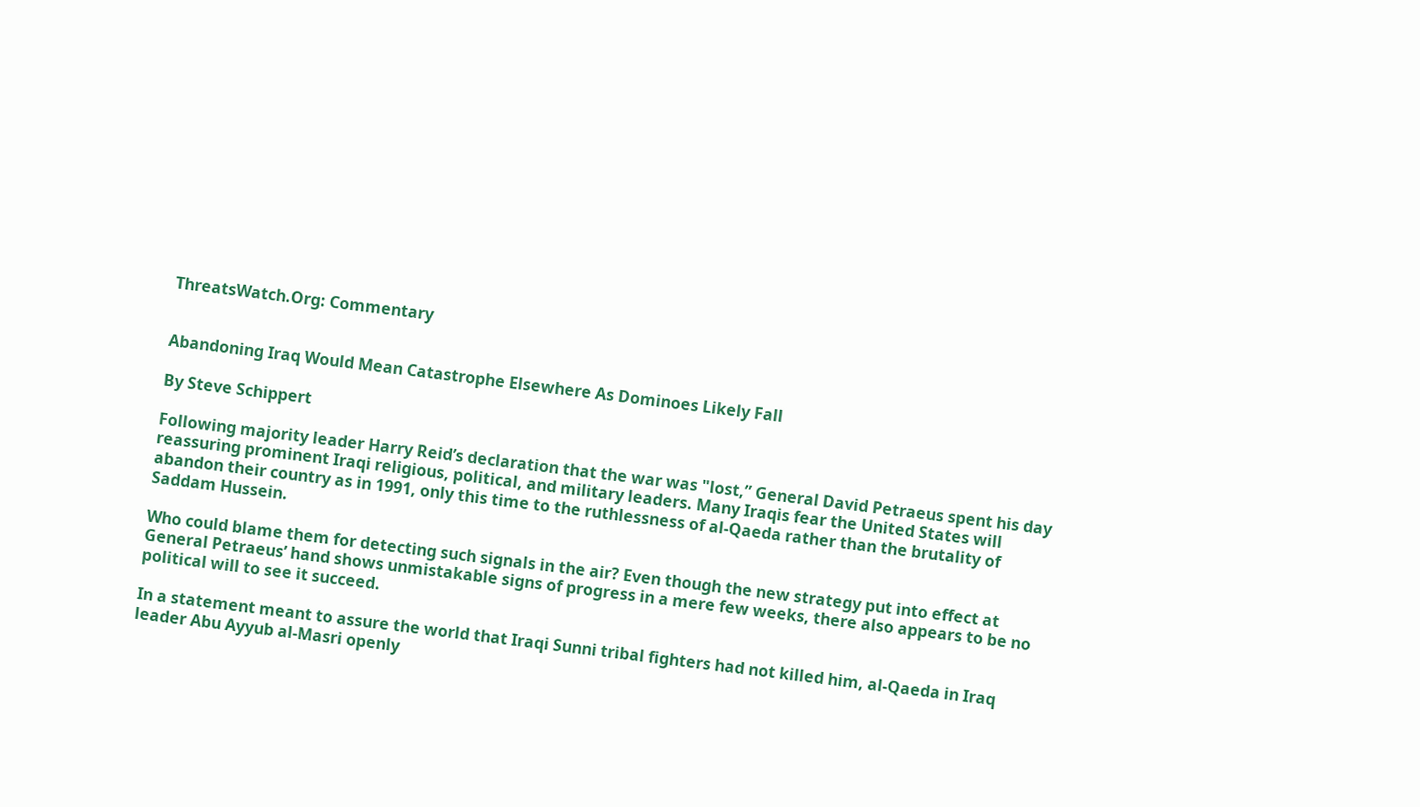ThreatsWatch.Org: Commentary


Abandoning Iraq Would Mean Catastrophe Elsewhere As Dominoes Likely Fall

By Steve Schippert

Following majority leader Harry Reid’s declaration that the war was "lost,” General David Petraeus spent his day reassuring prominent Iraqi religious, political, and military leaders. Many Iraqis fear the United States will abandon their country as in 1991, only this time to the ruthlessness of al-Qaeda rather than the brutality of Saddam Hussein.

Who could blame them for detecting such signals in the air? Even though the new strategy put into effect at General Petraeus’ hand shows unmistakable signs of progress in a mere few weeks, there also appears to be no political will to see it succeed.

In a statement meant to assure the world that Iraqi Sunni tribal fighters had not killed him, al-Qaeda in Iraq leader Abu Ayyub al-Masri openly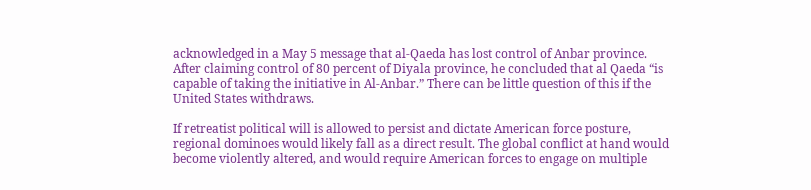acknowledged in a May 5 message that al-Qaeda has lost control of Anbar province. After claiming control of 80 percent of Diyala province, he concluded that al Qaeda “is capable of taking the initiative in Al-Anbar.” There can be little question of this if the United States withdraws.

If retreatist political will is allowed to persist and dictate American force posture, regional dominoes would likely fall as a direct result. The global conflict at hand would become violently altered, and would require American forces to engage on multiple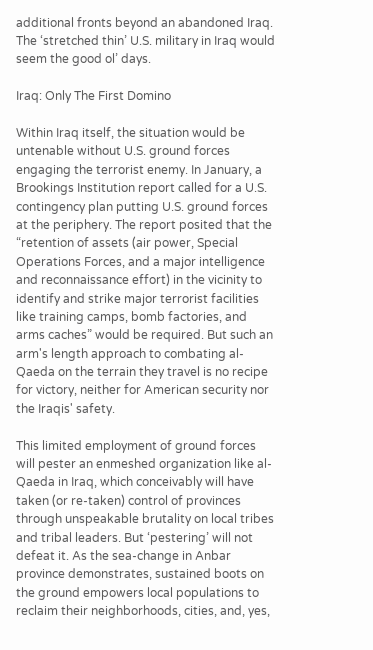additional fronts beyond an abandoned Iraq. The ‘stretched thin’ U.S. military in Iraq would seem the good ol’ days.

Iraq: Only The First Domino

Within Iraq itself, the situation would be untenable without U.S. ground forces engaging the terrorist enemy. In January, a Brookings Institution report called for a U.S. contingency plan putting U.S. ground forces at the periphery. The report posited that the “retention of assets (air power, Special Operations Forces, and a major intelligence and reconnaissance effort) in the vicinity to identify and strike major terrorist facilities like training camps, bomb factories, and arms caches” would be required. But such an arm's length approach to combating al-Qaeda on the terrain they travel is no recipe for victory, neither for American security nor the Iraqis' safety.

This limited employment of ground forces will pester an enmeshed organization like al-Qaeda in Iraq, which conceivably will have taken (or re-taken) control of provinces through unspeakable brutality on local tribes and tribal leaders. But ‘pestering’ will not defeat it. As the sea-change in Anbar province demonstrates, sustained boots on the ground empowers local populations to reclaim their neighborhoods, cities, and, yes,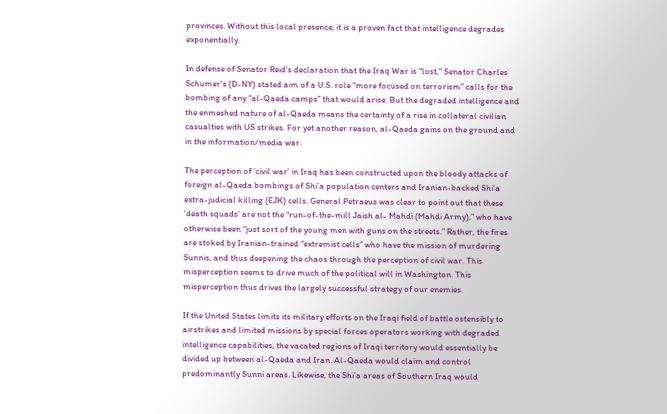provinces. Without this local presence, it is a proven fact that intelligence degrades exponentially.

In defense of Senator Reid's declaration that the Iraq War is "lost," Senator Charles Schumer's (D-NY) stated aim of a U.S. role “more focused on terrorism” calls for the bombing of any “al-Qaeda camps” that would arise. But the degraded intelligence and the enmeshed nature of al-Qaeda means the certainty of a rise in collateral civilian casualties with US strikes. For yet another reason, al-Qaeda gains on the ground and in the information/media war.

The perception of ‘civil war’ in Iraq has been constructed upon the bloody attacks of foreign al-Qaeda bombings of Shi’a population centers and Iranian-backed Shi’a extra-judicial killing (EJK) cells. General Petraeus was clear to point out that these ‘death squads’ are not the “run-of-the-mill Jaish al- Mahdi (Mahdi Army),” who have otherwise been “just sort of the young men with guns on the streets.” Rather, the fires are stoked by Iranian-trained “extremist cells” who have the mission of murdering Sunnis, and thus deepening the chaos through the perception of civil war. This misperception seems to drive much of the political will in Washington. This misperception thus drives the largely successful strategy of our enemies.

If the United States limits its military efforts on the Iraqi field of battle ostensibly to airstrikes and limited missions by special forces operators working with degraded intelligence capabilities, the vacated regions of Iraqi territory would essentially be divided up between al-Qaeda and Iran. Al-Qaeda would claim and control predominantly Sunni areas. Likewise, the Shi’a areas of Southern Iraq would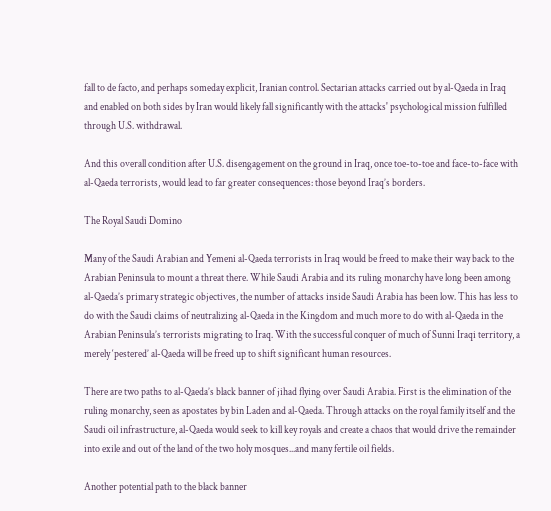fall to de facto, and perhaps someday explicit, Iranian control. Sectarian attacks carried out by al-Qaeda in Iraq and enabled on both sides by Iran would likely fall significantly with the attacks' psychological mission fulfilled through U.S. withdrawal.

And this overall condition after U.S. disengagement on the ground in Iraq, once toe-to-toe and face-to-face with al-Qaeda terrorists, would lead to far greater consequences: those beyond Iraq’s borders.

The Royal Saudi Domino

Many of the Saudi Arabian and Yemeni al-Qaeda terrorists in Iraq would be freed to make their way back to the Arabian Peninsula to mount a threat there. While Saudi Arabia and its ruling monarchy have long been among al-Qaeda’s primary strategic objectives, the number of attacks inside Saudi Arabia has been low. This has less to do with the Saudi claims of neutralizing al-Qaeda in the Kingdom and much more to do with al-Qaeda in the Arabian Peninsula’s terrorists migrating to Iraq. With the successful conquer of much of Sunni Iraqi territory, a merely ‘pestered’ al-Qaeda will be freed up to shift significant human resources.

There are two paths to al-Qaeda’s black banner of jihad flying over Saudi Arabia. First is the elimination of the ruling monarchy, seen as apostates by bin Laden and al-Qaeda. Through attacks on the royal family itself and the Saudi oil infrastructure, al-Qaeda would seek to kill key royals and create a chaos that would drive the remainder into exile and out of the land of the two holy mosques...and many fertile oil fields.

Another potential path to the black banner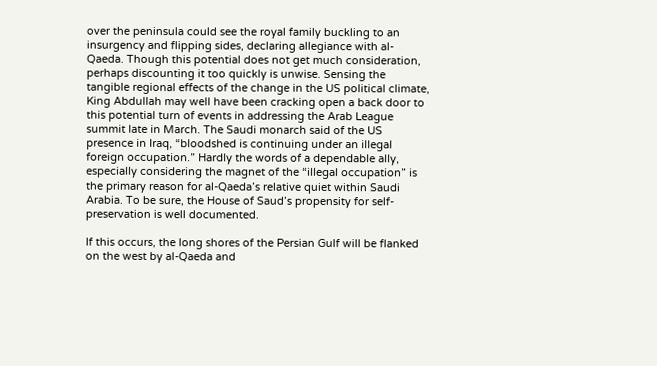over the peninsula could see the royal family buckling to an insurgency and flipping sides, declaring allegiance with al-Qaeda. Though this potential does not get much consideration, perhaps discounting it too quickly is unwise. Sensing the tangible regional effects of the change in the US political climate, King Abdullah may well have been cracking open a back door to this potential turn of events in addressing the Arab League summit late in March. The Saudi monarch said of the US presence in Iraq, “bloodshed is continuing under an illegal foreign occupation.” Hardly the words of a dependable ally, especially considering the magnet of the “illegal occupation” is the primary reason for al-Qaeda’s relative quiet within Saudi Arabia. To be sure, the House of Saud’s propensity for self-preservation is well documented.

If this occurs, the long shores of the Persian Gulf will be flanked on the west by al-Qaeda and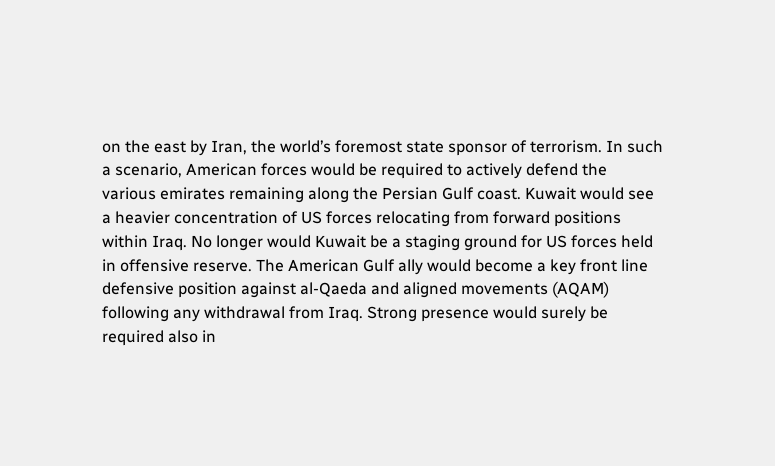on the east by Iran, the world’s foremost state sponsor of terrorism. In such a scenario, American forces would be required to actively defend the various emirates remaining along the Persian Gulf coast. Kuwait would see a heavier concentration of US forces relocating from forward positions within Iraq. No longer would Kuwait be a staging ground for US forces held in offensive reserve. The American Gulf ally would become a key front line defensive position against al-Qaeda and aligned movements (AQAM) following any withdrawal from Iraq. Strong presence would surely be required also in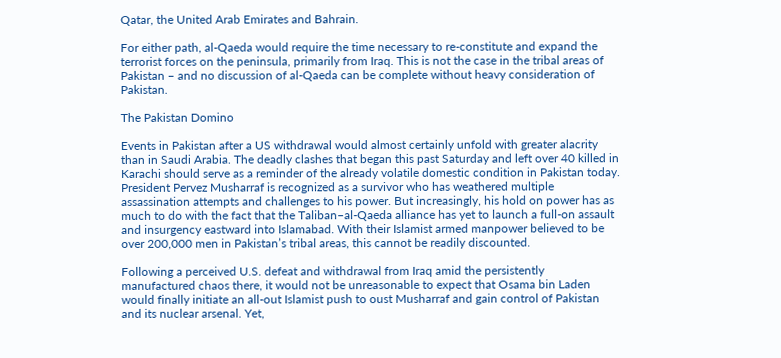Qatar, the United Arab Emirates and Bahrain.

For either path, al-Qaeda would require the time necessary to re-constitute and expand the terrorist forces on the peninsula, primarily from Iraq. This is not the case in the tribal areas of Pakistan – and no discussion of al-Qaeda can be complete without heavy consideration of Pakistan.

The Pakistan Domino

Events in Pakistan after a US withdrawal would almost certainly unfold with greater alacrity than in Saudi Arabia. The deadly clashes that began this past Saturday and left over 40 killed in Karachi should serve as a reminder of the already volatile domestic condition in Pakistan today. President Pervez Musharraf is recognized as a survivor who has weathered multiple assassination attempts and challenges to his power. But increasingly, his hold on power has as much to do with the fact that the Taliban–al-Qaeda alliance has yet to launch a full-on assault and insurgency eastward into Islamabad. With their Islamist armed manpower believed to be over 200,000 men in Pakistan’s tribal areas, this cannot be readily discounted.

Following a perceived U.S. defeat and withdrawal from Iraq amid the persistently manufactured chaos there, it would not be unreasonable to expect that Osama bin Laden would finally initiate an all-out Islamist push to oust Musharraf and gain control of Pakistan and its nuclear arsenal. Yet,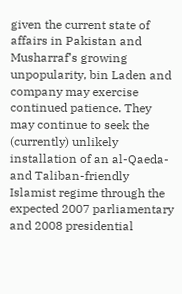given the current state of affairs in Pakistan and Musharraf’s growing unpopularity, bin Laden and company may exercise continued patience. They may continue to seek the (currently) unlikely installation of an al-Qaeda- and Taliban-friendly Islamist regime through the expected 2007 parliamentary and 2008 presidential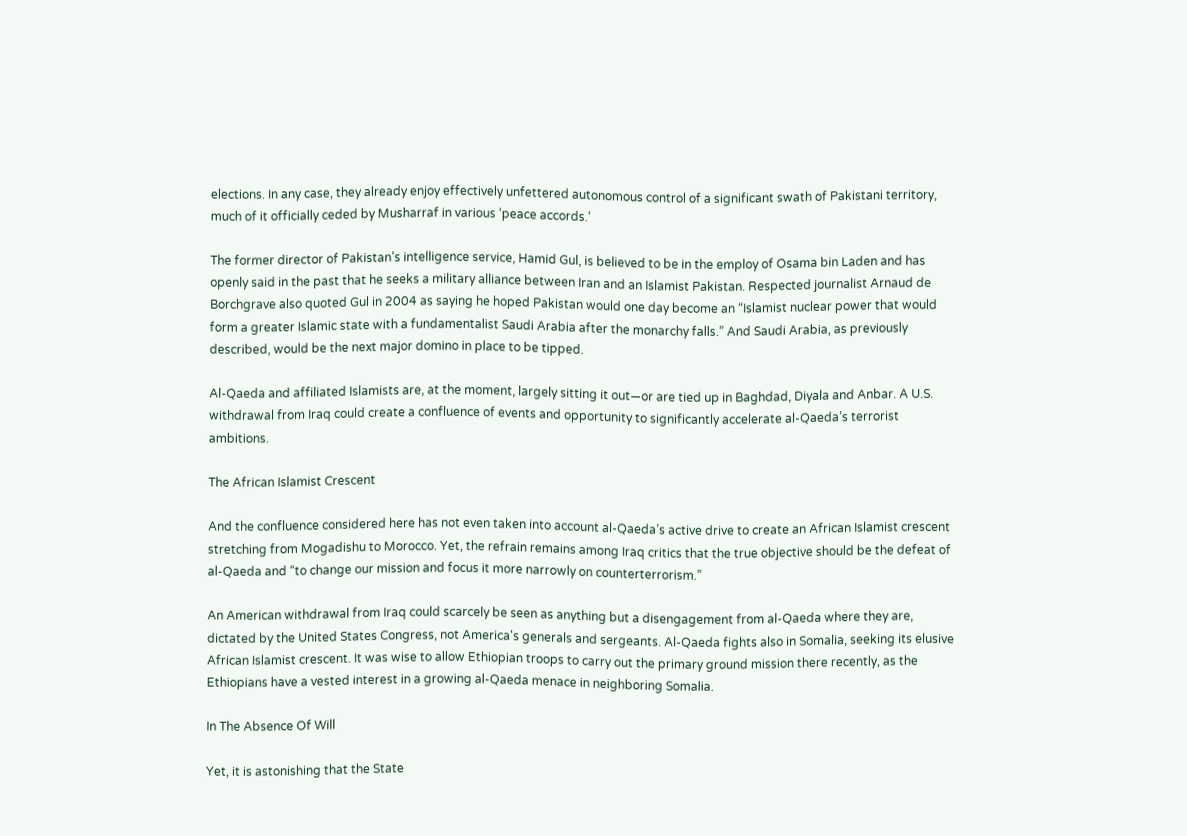elections. In any case, they already enjoy effectively unfettered autonomous control of a significant swath of Pakistani territory, much of it officially ceded by Musharraf in various ‘peace accords.’

The former director of Pakistan’s intelligence service, Hamid Gul, is believed to be in the employ of Osama bin Laden and has openly said in the past that he seeks a military alliance between Iran and an Islamist Pakistan. Respected journalist Arnaud de Borchgrave also quoted Gul in 2004 as saying he hoped Pakistan would one day become an “Islamist nuclear power that would form a greater Islamic state with a fundamentalist Saudi Arabia after the monarchy falls.” And Saudi Arabia, as previously described, would be the next major domino in place to be tipped.

Al-Qaeda and affiliated Islamists are, at the moment, largely sitting it out—or are tied up in Baghdad, Diyala and Anbar. A U.S. withdrawal from Iraq could create a confluence of events and opportunity to significantly accelerate al-Qaeda’s terrorist ambitions.

The African Islamist Crescent

And the confluence considered here has not even taken into account al-Qaeda’s active drive to create an African Islamist crescent stretching from Mogadishu to Morocco. Yet, the refrain remains among Iraq critics that the true objective should be the defeat of al-Qaeda and “to change our mission and focus it more narrowly on counterterrorism.”

An American withdrawal from Iraq could scarcely be seen as anything but a disengagement from al-Qaeda where they are, dictated by the United States Congress, not America's generals and sergeants. Al-Qaeda fights also in Somalia, seeking its elusive African Islamist crescent. It was wise to allow Ethiopian troops to carry out the primary ground mission there recently, as the Ethiopians have a vested interest in a growing al-Qaeda menace in neighboring Somalia.

In The Absence Of Will

Yet, it is astonishing that the State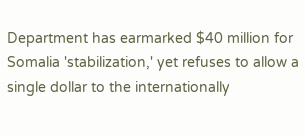Department has earmarked $40 million for Somalia 'stabilization,' yet refuses to allow a single dollar to the internationally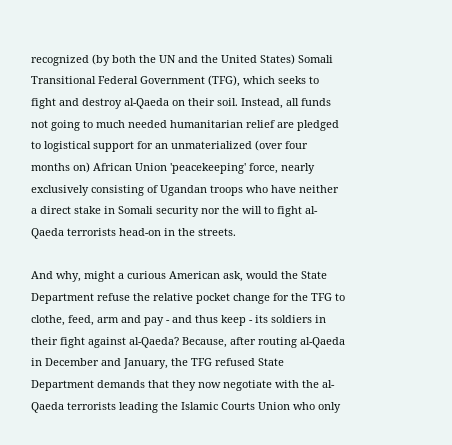recognized (by both the UN and the United States) Somali Transitional Federal Government (TFG), which seeks to fight and destroy al-Qaeda on their soil. Instead, all funds not going to much needed humanitarian relief are pledged to logistical support for an unmaterialized (over four months on) African Union 'peacekeeping' force, nearly exclusively consisting of Ugandan troops who have neither a direct stake in Somali security nor the will to fight al-Qaeda terrorists head-on in the streets.

And why, might a curious American ask, would the State Department refuse the relative pocket change for the TFG to clothe, feed, arm and pay - and thus keep - its soldiers in their fight against al-Qaeda? Because, after routing al-Qaeda in December and January, the TFG refused State Department demands that they now negotiate with the al-Qaeda terrorists leading the Islamic Courts Union who only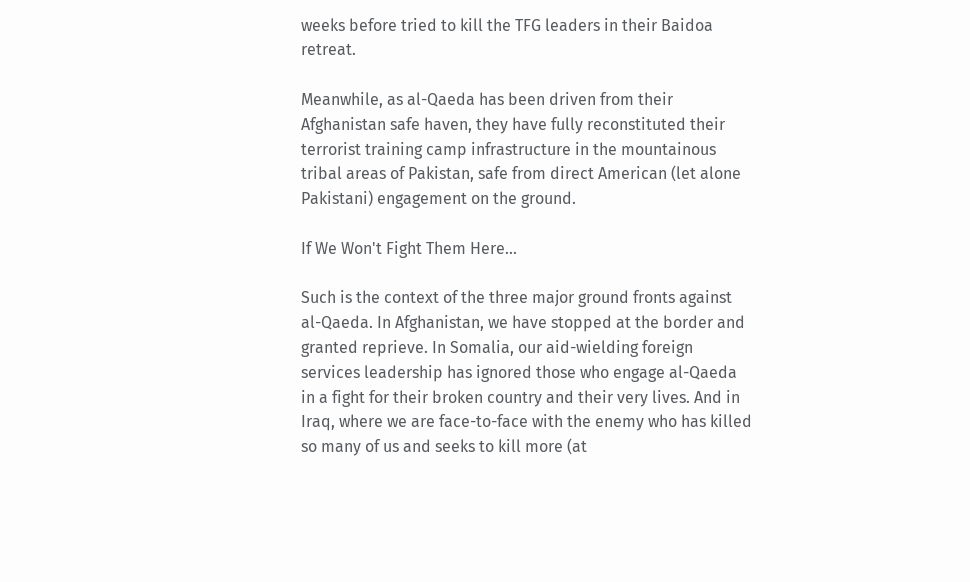weeks before tried to kill the TFG leaders in their Baidoa retreat.

Meanwhile, as al-Qaeda has been driven from their Afghanistan safe haven, they have fully reconstituted their terrorist training camp infrastructure in the mountainous tribal areas of Pakistan, safe from direct American (let alone Pakistani) engagement on the ground.

If We Won't Fight Them Here...

Such is the context of the three major ground fronts against al-Qaeda. In Afghanistan, we have stopped at the border and granted reprieve. In Somalia, our aid-wielding foreign services leadership has ignored those who engage al-Qaeda in a fight for their broken country and their very lives. And in Iraq, where we are face-to-face with the enemy who has killed so many of us and seeks to kill more (at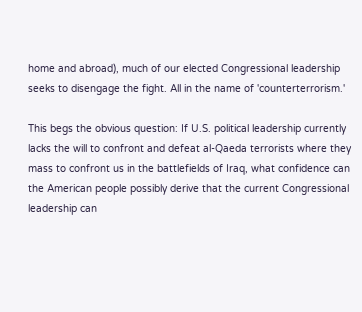home and abroad), much of our elected Congressional leadership seeks to disengage the fight. All in the name of 'counterterrorism.'

This begs the obvious question: If U.S. political leadership currently lacks the will to confront and defeat al-Qaeda terrorists where they mass to confront us in the battlefields of Iraq, what confidence can the American people possibly derive that the current Congressional leadership can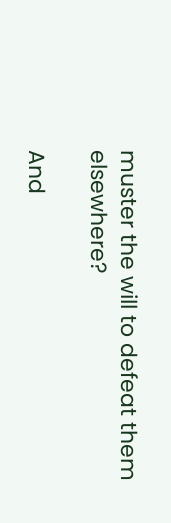muster the will to defeat them elsewhere?

And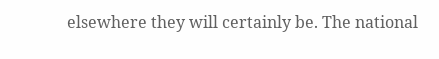elsewhere they will certainly be. The national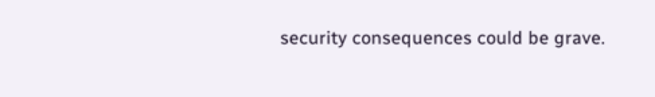security consequences could be grave.